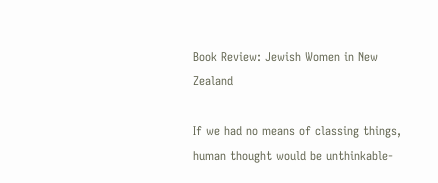Book Review: Jewish Women in New Zealand

If we had no means of classing things, human thought would be unthinkable-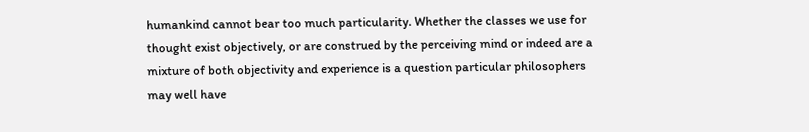humankind cannot bear too much particularity. Whether the classes we use for thought exist objectively, or are construed by the perceiving mind or indeed are a mixture of both objectivity and experience is a question particular philosophers may well have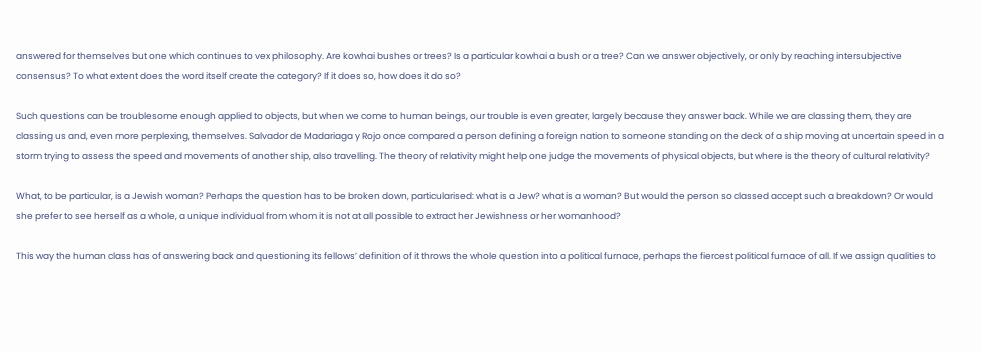answered for themselves but one which continues to vex philosophy. Are kowhai bushes or trees? Is a particular kowhai a bush or a tree? Can we answer objectively, or only by reaching intersubjective consensus? To what extent does the word itself create the category? If it does so, how does it do so?

Such questions can be troublesome enough applied to objects, but when we come to human beings, our trouble is even greater, largely because they answer back. While we are classing them, they are classing us and, even more perplexing, themselves. Salvador de Madariaga y Rojo once compared a person defining a foreign nation to someone standing on the deck of a ship moving at uncertain speed in a storm trying to assess the speed and movements of another ship, also travelling. The theory of relativity might help one judge the movements of physical objects, but where is the theory of cultural relativity?

What, to be particular, is a Jewish woman? Perhaps the question has to be broken down, particularised: what is a Jew? what is a woman? But would the person so classed accept such a breakdown? Or would she prefer to see herself as a whole, a unique individual from whom it is not at all possible to extract her Jewishness or her womanhood?

This way the human class has of answering back and questioning its fellows’ definition of it throws the whole question into a political furnace, perhaps the fiercest political furnace of all. If we assign qualities to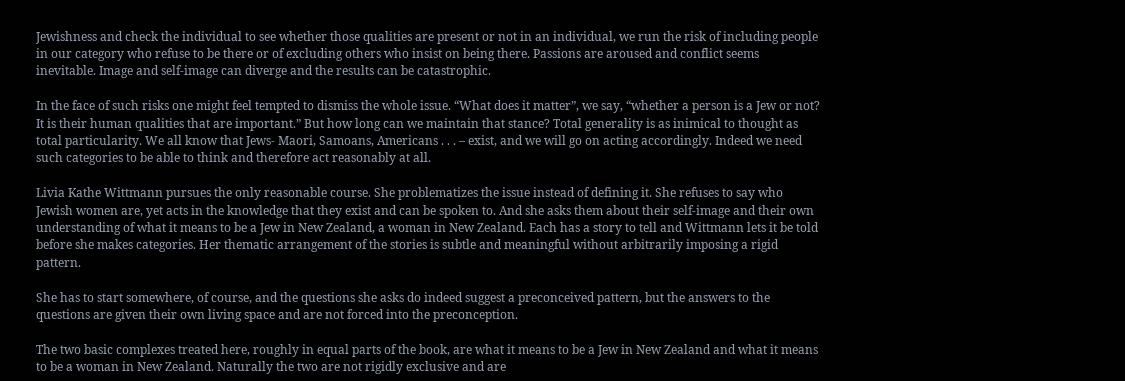Jewishness and check the individual to see whether those qualities are present or not in an individual, we run the risk of including people in our category who refuse to be there or of excluding others who insist on being there. Passions are aroused and conflict seems inevitable. Image and self-image can diverge and the results can be catastrophic.

In the face of such risks one might feel tempted to dismiss the whole issue. “What does it matter”, we say, “whether a person is a Jew or not? It is their human qualities that are important.” But how long can we maintain that stance? Total generality is as inimical to thought as total particularity. We all know that Jews- Maori, Samoans, Americans . . . – exist, and we will go on acting accordingly. Indeed we need such categories to be able to think and therefore act reasonably at all.

Livia Kathe Wittmann pursues the only reasonable course. She problematizes the issue instead of defining it. She refuses to say who Jewish women are, yet acts in the knowledge that they exist and can be spoken to. And she asks them about their self-image and their own understanding of what it means to be a Jew in New Zealand, a woman in New Zealand. Each has a story to tell and Wittmann lets it be told before she makes categories. Her thematic arrangement of the stories is subtle and meaningful without arbitrarily imposing a rigid pattern.

She has to start somewhere, of course, and the questions she asks do indeed suggest a preconceived pattern, but the answers to the questions are given their own living space and are not forced into the preconception.

The two basic complexes treated here, roughly in equal parts of the book, are what it means to be a Jew in New Zealand and what it means to be a woman in New Zealand. Naturally the two are not rigidly exclusive and are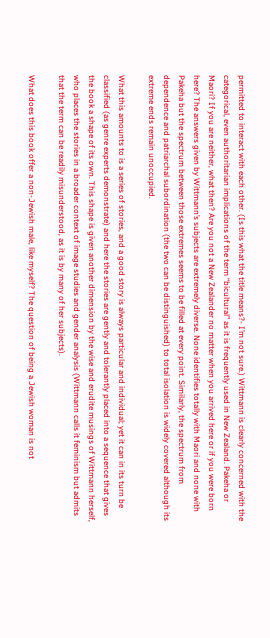permitted to interact with each other. (Is this what the title means?- I’m not sure.) Wittmann is clearly concerned with the categorical, even authoritarian implications of the term “bicultural” as it is frequently used in New Zealand. Pakeha or Maori? If you are neither, what then? Are you not a New Zealander no matter when you arrived here or if you were born here? The answers given by Wittmann’s subjects are extremely diverse. None identifies totally with Maori and none with Pakeha but the spectrum between those extremes seems to be filled at every point. Similarly, the spectrum from dependence and patriarchal subordination (the two can be distinguished) to total isolation is widely covered although its extreme ends remain unoccupied.

What this amounts to is a series of stories, and a good story is always particular and individual; yet it can in its turn be classified (as genre experts demonstrate) and here the stories are gently and tolerantly placed into a sequence that gives the book a shape of its own. This shape is given another dimension by the wise and erudite musings of Wittmann herself, who places the stories in a broader context of image studies and gender analysis (Wittmann calls it feminism but admits that the term can be readily misunderstood, as it is by many of her subjects).

What does this book offer a non-Jewish male, like myself? The question of being a Jewish woman is not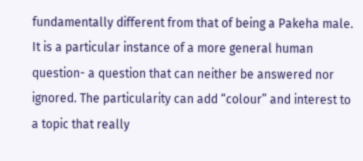fundamentally different from that of being a Pakeha male. It is a particular instance of a more general human question- a question that can neither be answered nor ignored. The particularity can add “colour” and interest to a topic that really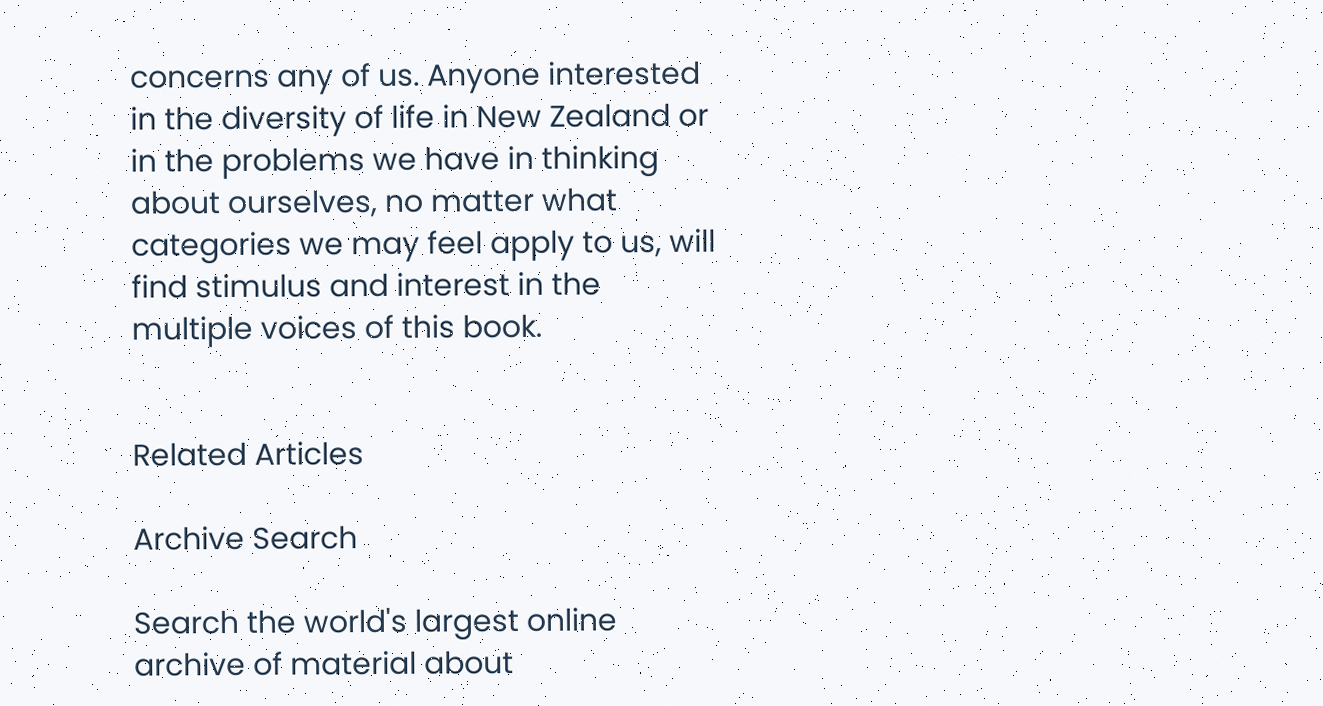concerns any of us. Anyone interested in the diversity of life in New Zealand or in the problems we have in thinking about ourselves, no matter what categories we may feel apply to us, will find stimulus and interest in the multiple voices of this book.


Related Articles

Archive Search

Search the world's largest online archive of material about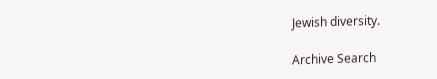Jewish diversity.

Archive Search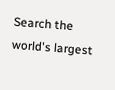Search the world's largest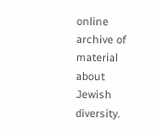online archive of material about Jewish diversity.